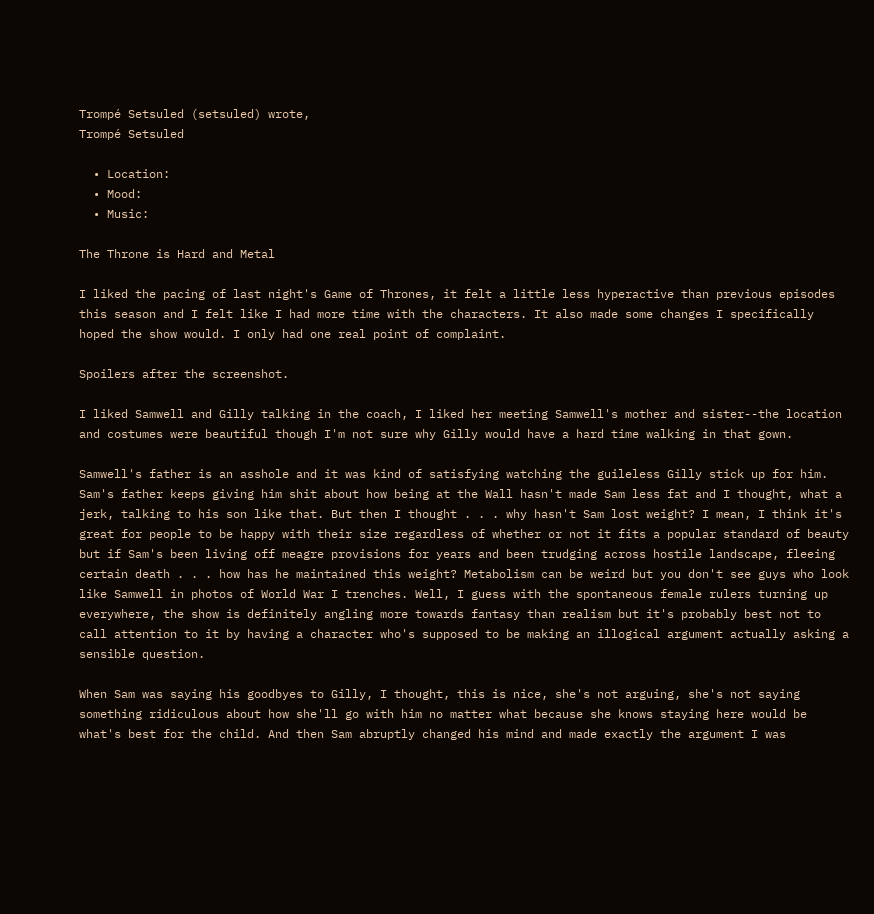Trompé Setsuled (setsuled) wrote,
Trompé Setsuled

  • Location:
  • Mood:
  • Music:

The Throne is Hard and Metal

I liked the pacing of last night's Game of Thrones, it felt a little less hyperactive than previous episodes this season and I felt like I had more time with the characters. It also made some changes I specifically hoped the show would. I only had one real point of complaint.

Spoilers after the screenshot.

I liked Samwell and Gilly talking in the coach, I liked her meeting Samwell's mother and sister--the location and costumes were beautiful though I'm not sure why Gilly would have a hard time walking in that gown.

Samwell's father is an asshole and it was kind of satisfying watching the guileless Gilly stick up for him. Sam's father keeps giving him shit about how being at the Wall hasn't made Sam less fat and I thought, what a jerk, talking to his son like that. But then I thought . . . why hasn't Sam lost weight? I mean, I think it's great for people to be happy with their size regardless of whether or not it fits a popular standard of beauty but if Sam's been living off meagre provisions for years and been trudging across hostile landscape, fleeing certain death . . . how has he maintained this weight? Metabolism can be weird but you don't see guys who look like Samwell in photos of World War I trenches. Well, I guess with the spontaneous female rulers turning up everywhere, the show is definitely angling more towards fantasy than realism but it's probably best not to call attention to it by having a character who's supposed to be making an illogical argument actually asking a sensible question.

When Sam was saying his goodbyes to Gilly, I thought, this is nice, she's not arguing, she's not saying something ridiculous about how she'll go with him no matter what because she knows staying here would be what's best for the child. And then Sam abruptly changed his mind and made exactly the argument I was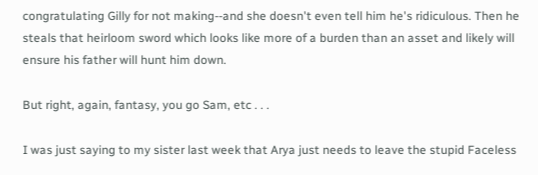congratulating Gilly for not making--and she doesn't even tell him he's ridiculous. Then he steals that heirloom sword which looks like more of a burden than an asset and likely will ensure his father will hunt him down.

But right, again, fantasy, you go Sam, etc . . .

I was just saying to my sister last week that Arya just needs to leave the stupid Faceless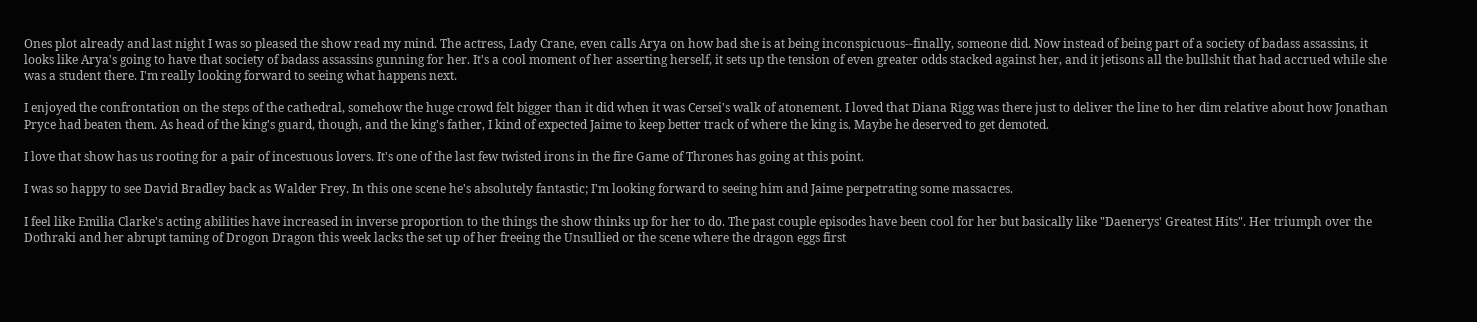Ones plot already and last night I was so pleased the show read my mind. The actress, Lady Crane, even calls Arya on how bad she is at being inconspicuous--finally, someone did. Now instead of being part of a society of badass assassins, it looks like Arya's going to have that society of badass assassins gunning for her. It's a cool moment of her asserting herself, it sets up the tension of even greater odds stacked against her, and it jetisons all the bullshit that had accrued while she was a student there. I'm really looking forward to seeing what happens next.

I enjoyed the confrontation on the steps of the cathedral, somehow the huge crowd felt bigger than it did when it was Cersei's walk of atonement. I loved that Diana Rigg was there just to deliver the line to her dim relative about how Jonathan Pryce had beaten them. As head of the king's guard, though, and the king's father, I kind of expected Jaime to keep better track of where the king is. Maybe he deserved to get demoted.

I love that show has us rooting for a pair of incestuous lovers. It's one of the last few twisted irons in the fire Game of Thrones has going at this point.

I was so happy to see David Bradley back as Walder Frey. In this one scene he's absolutely fantastic; I'm looking forward to seeing him and Jaime perpetrating some massacres.

I feel like Emilia Clarke's acting abilities have increased in inverse proportion to the things the show thinks up for her to do. The past couple episodes have been cool for her but basically like "Daenerys' Greatest Hits". Her triumph over the Dothraki and her abrupt taming of Drogon Dragon this week lacks the set up of her freeing the Unsullied or the scene where the dragon eggs first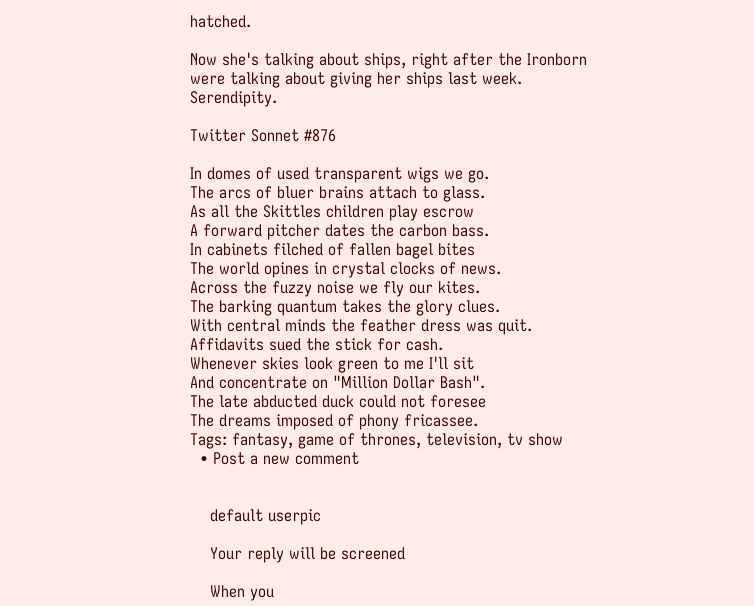hatched.

Now she's talking about ships, right after the Ironborn were talking about giving her ships last week. Serendipity.

Twitter Sonnet #876

In domes of used transparent wigs we go.
The arcs of bluer brains attach to glass.
As all the Skittles children play escrow
A forward pitcher dates the carbon bass.
In cabinets filched of fallen bagel bites
The world opines in crystal clocks of news.
Across the fuzzy noise we fly our kites.
The barking quantum takes the glory clues.
With central minds the feather dress was quit.
Affidavits sued the stick for cash.
Whenever skies look green to me I'll sit
And concentrate on "Million Dollar Bash".
The late abducted duck could not foresee
The dreams imposed of phony fricassee.
Tags: fantasy, game of thrones, television, tv show
  • Post a new comment


    default userpic

    Your reply will be screened

    When you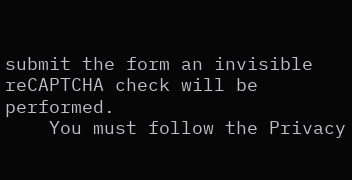submit the form an invisible reCAPTCHA check will be performed.
    You must follow the Privacy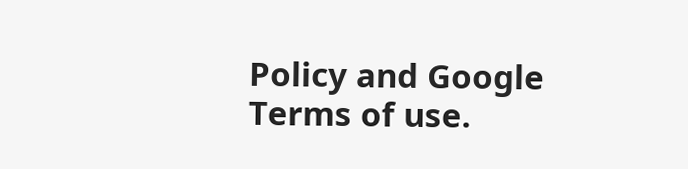Policy and Google Terms of use.